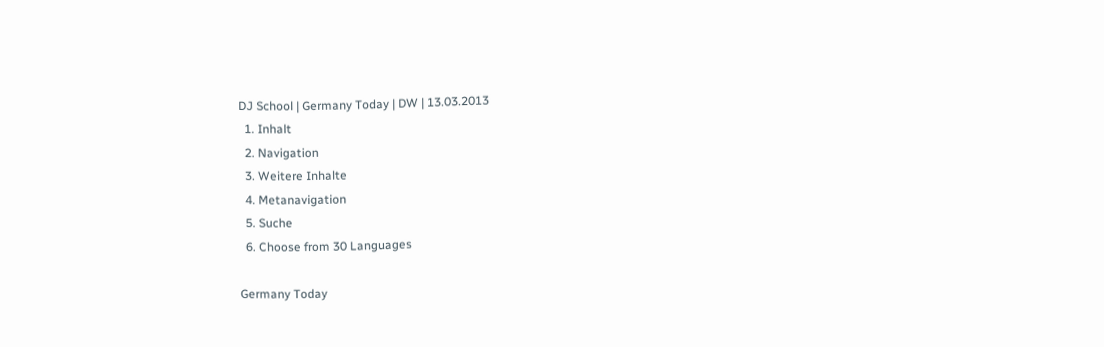DJ School | Germany Today | DW | 13.03.2013
  1. Inhalt
  2. Navigation
  3. Weitere Inhalte
  4. Metanavigation
  5. Suche
  6. Choose from 30 Languages

Germany Today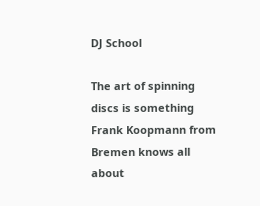DJ School

The art of spinning discs is something Frank Koopmann from Bremen knows all about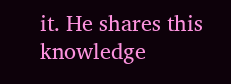it. He shares this knowledge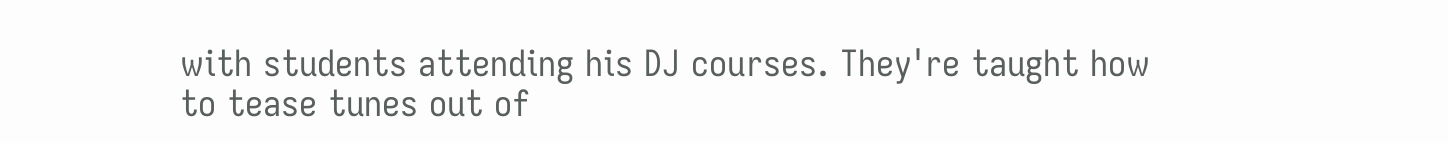with students attending his DJ courses. They're taught how to tease tunes out of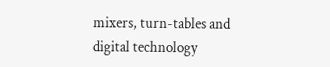mixers, turn-tables and digital technology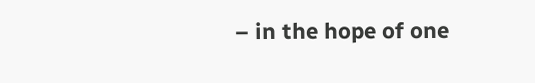– in the hope of one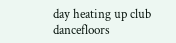day heating up club dancefloors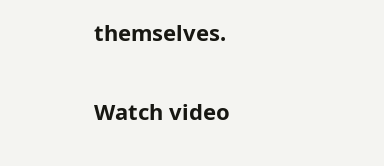themselves.

Watch video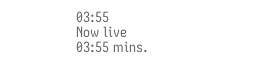03:55
Now live
03:55 mins.